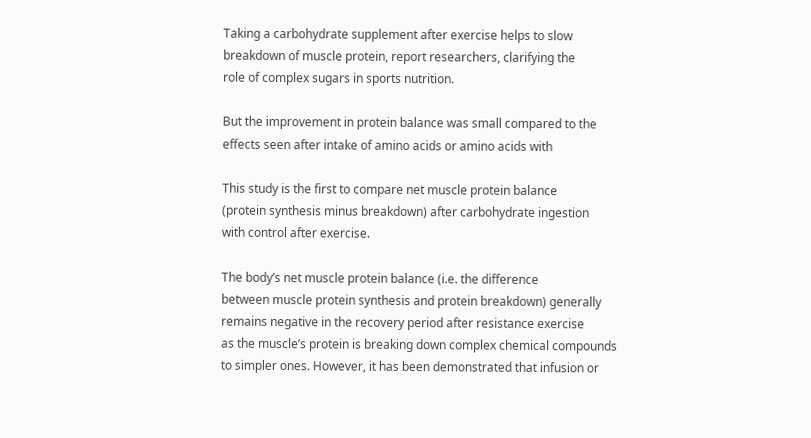Taking a carbohydrate supplement after exercise helps to slow
breakdown of muscle protein, report researchers, clarifying the
role of complex sugars in sports nutrition.

But the improvement in protein balance was small compared to the
effects seen after intake of amino acids or amino acids with

This study is the first to compare net muscle protein balance
(protein synthesis minus breakdown) after carbohydrate ingestion
with control after exercise.

The body’s net muscle protein balance (i.e. the difference
between muscle protein synthesis and protein breakdown) generally
remains negative in the recovery period after resistance exercise
as the muscle’s protein is breaking down complex chemical compounds
to simpler ones. However, it has been demonstrated that infusion or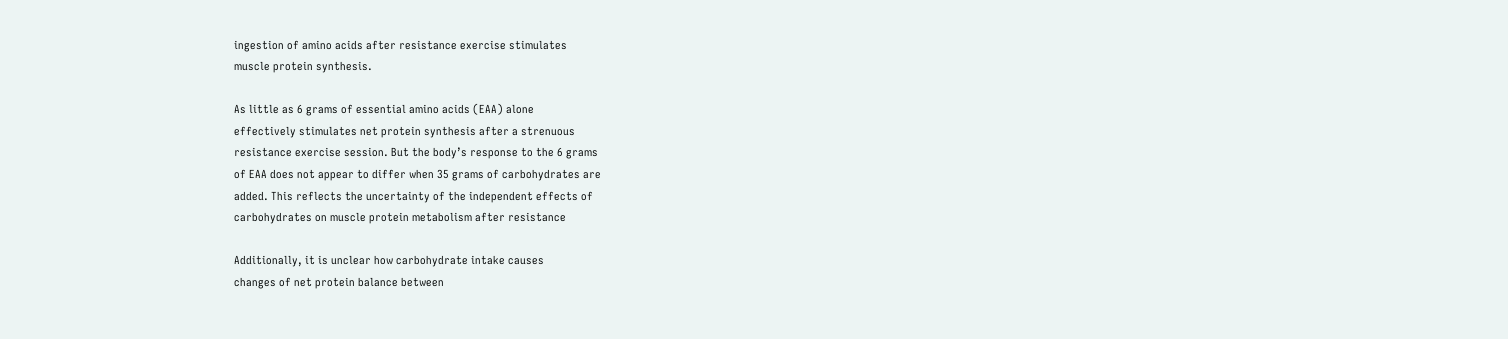ingestion of amino acids after resistance exercise stimulates
muscle protein synthesis.

As little as 6 grams of essential amino acids (EAA) alone
effectively stimulates net protein synthesis after a strenuous
resistance exercise session. But the body’s response to the 6 grams
of EAA does not appear to differ when 35 grams of carbohydrates are
added. This reflects the uncertainty of the independent effects of
carbohydrates on muscle protein metabolism after resistance

Additionally, it is unclear how carbohydrate intake causes
changes of net protein balance between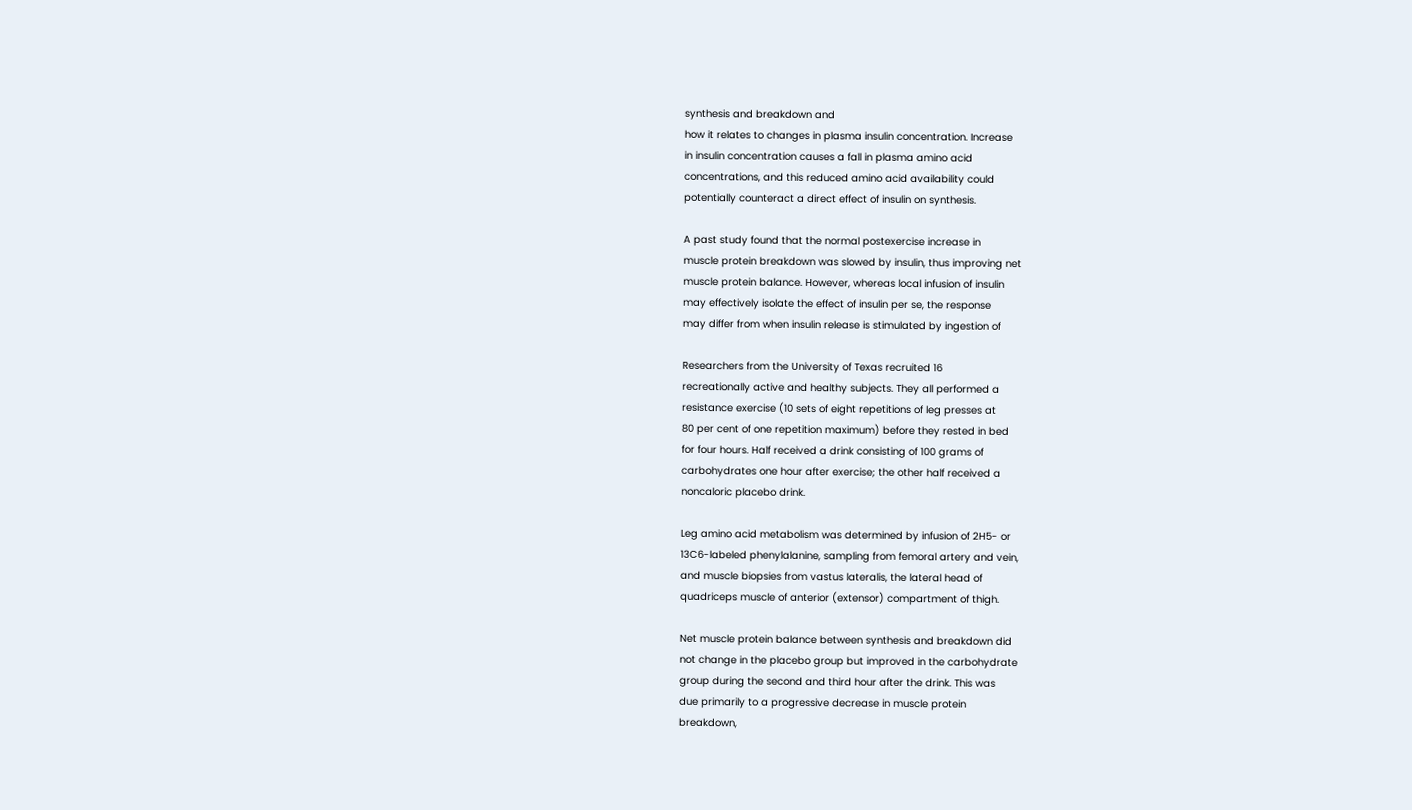synthesis and breakdown and
how it relates to changes in plasma insulin concentration. Increase
in insulin concentration causes a fall in plasma amino acid
concentrations, and this reduced amino acid availability could
potentially counteract a direct effect of insulin on synthesis.

A past study found that the normal postexercise increase in
muscle protein breakdown was slowed by insulin, thus improving net
muscle protein balance. However, whereas local infusion of insulin
may effectively isolate the effect of insulin per se, the response
may differ from when insulin release is stimulated by ingestion of

Researchers from the University of Texas recruited 16
recreationally active and healthy subjects. They all performed a
resistance exercise (10 sets of eight repetitions of leg presses at
80 per cent of one repetition maximum) before they rested in bed
for four hours. Half received a drink consisting of 100 grams of
carbohydrates one hour after exercise; the other half received a
noncaloric placebo drink.

Leg amino acid metabolism was determined by infusion of 2H5- or
13C6-labeled phenylalanine, sampling from femoral artery and vein,
and muscle biopsies from vastus lateralis, the lateral head of
quadriceps muscle of anterior (extensor) compartment of thigh.

Net muscle protein balance between synthesis and breakdown did
not change in the placebo group but improved in the carbohydrate
group during the second and third hour after the drink. This was
due primarily to a progressive decrease in muscle protein
breakdown,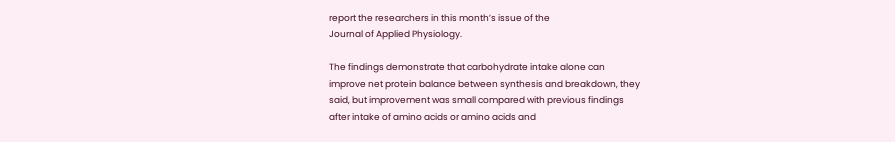report the researchers in this month’s issue of the
Journal of Applied Physiology.

The findings demonstrate that carbohydrate intake alone can
improve net protein balance between synthesis and breakdown, they
said, but improvement was small compared with previous findings
after intake of amino acids or amino acids and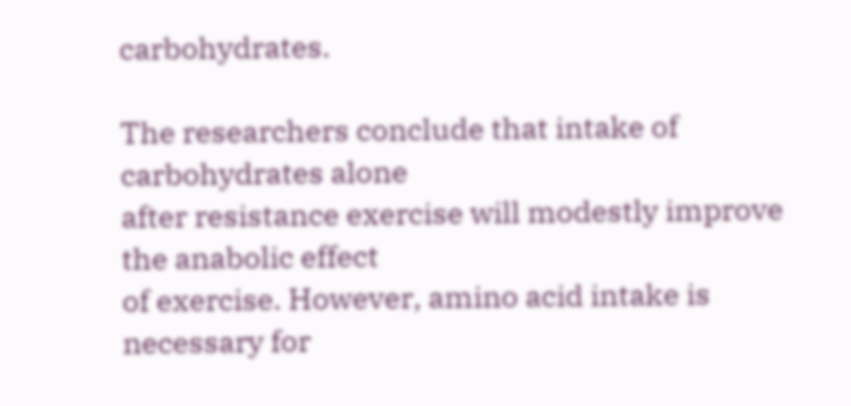carbohydrates.

The researchers conclude that intake of carbohydrates alone
after resistance exercise will modestly improve the anabolic effect
of exercise. However, amino acid intake is necessary for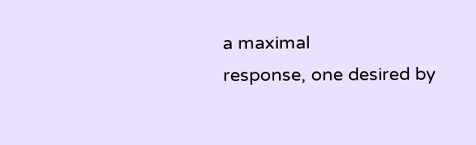a maximal
response, one desired by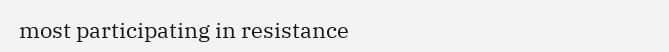most participating in resistance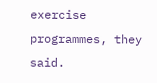exercise
programmes, they said.